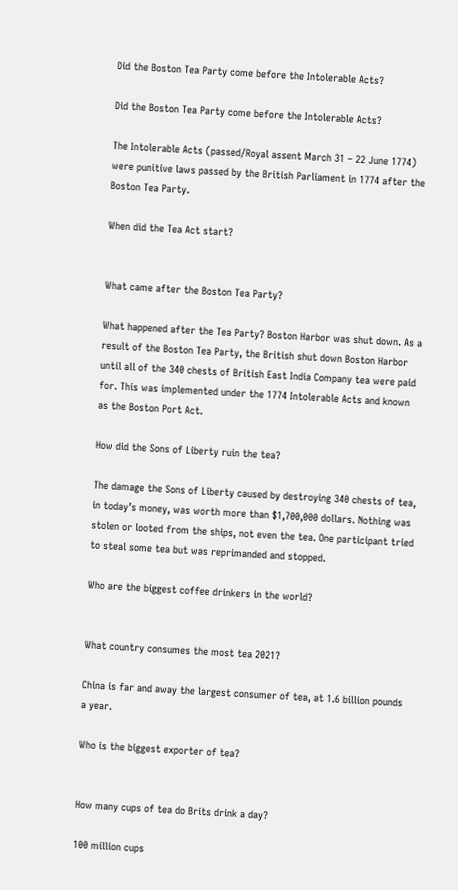Did the Boston Tea Party come before the Intolerable Acts?

Did the Boston Tea Party come before the Intolerable Acts?

The Intolerable Acts (passed/Royal assent March 31 – 22 June 1774) were punitive laws passed by the British Parliament in 1774 after the Boston Tea Party.

When did the Tea Act start?


What came after the Boston Tea Party?

What happened after the Tea Party? Boston Harbor was shut down. As a result of the Boston Tea Party, the British shut down Boston Harbor until all of the 340 chests of British East India Company tea were paid for. This was implemented under the 1774 Intolerable Acts and known as the Boston Port Act.

How did the Sons of Liberty ruin the tea?

The damage the Sons of Liberty caused by destroying 340 chests of tea, in today’s money, was worth more than $1,700,000 dollars. Nothing was stolen or looted from the ships, not even the tea. One participant tried to steal some tea but was reprimanded and stopped.

Who are the biggest coffee drinkers in the world?


What country consumes the most tea 2021?

China is far and away the largest consumer of tea, at 1.6 billion pounds a year.

Who is the biggest exporter of tea?


How many cups of tea do Brits drink a day?

100 million cups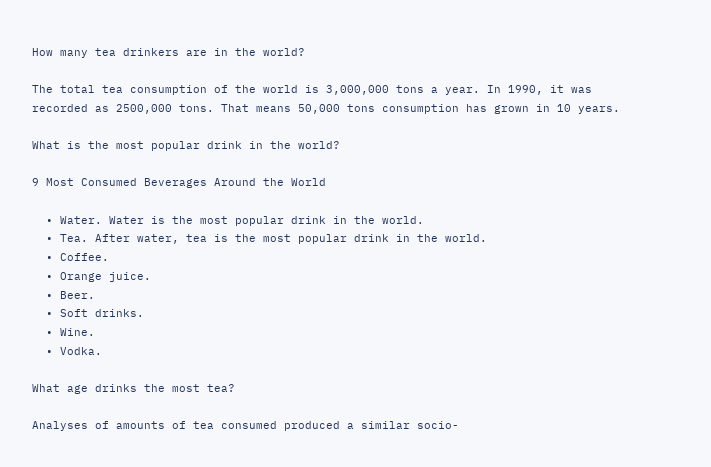How many tea drinkers are in the world?

The total tea consumption of the world is 3,000,000 tons a year. In 1990, it was recorded as 2500,000 tons. That means 50,000 tons consumption has grown in 10 years.

What is the most popular drink in the world?

9 Most Consumed Beverages Around the World

  • Water. Water is the most popular drink in the world.
  • Tea. After water, tea is the most popular drink in the world.
  • Coffee.
  • Orange juice.
  • Beer.
  • Soft drinks.
  • Wine.
  • Vodka.

What age drinks the most tea?

Analyses of amounts of tea consumed produced a similar socio-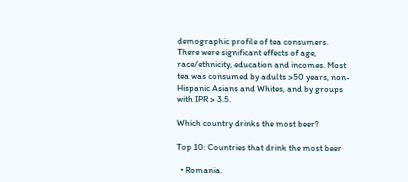demographic profile of tea consumers. There were significant effects of age, race/ethnicity, education and incomes. Most tea was consumed by adults >50 years, non-Hispanic Asians and Whites, and by groups with IPR > 3.5.

Which country drinks the most beer?

Top 10: Countries that drink the most beer

  • Romania.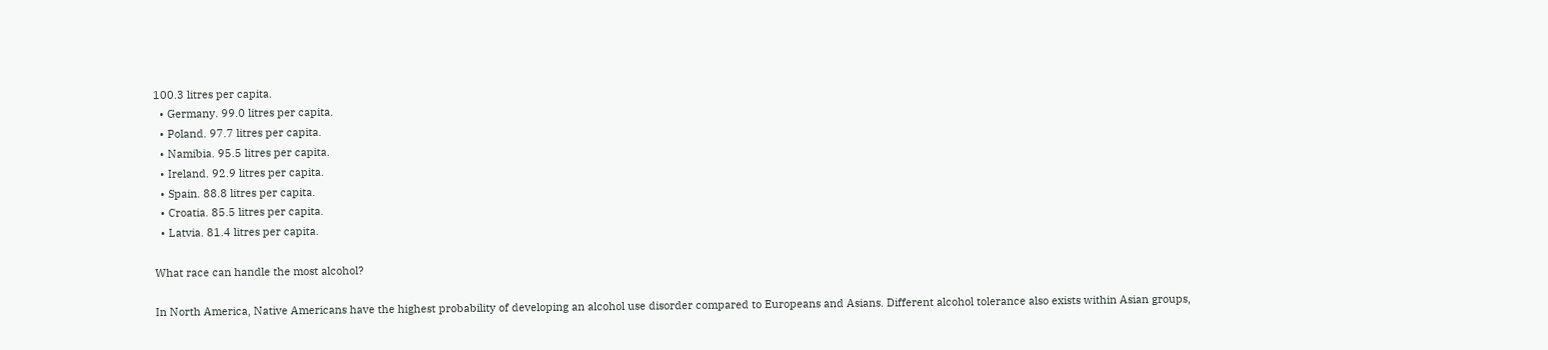100.3 litres per capita.
  • Germany. 99.0 litres per capita.
  • Poland. 97.7 litres per capita.
  • Namibia. 95.5 litres per capita.
  • Ireland. 92.9 litres per capita.
  • Spain. 88.8 litres per capita.
  • Croatia. 85.5 litres per capita.
  • Latvia. 81.4 litres per capita.

What race can handle the most alcohol?

In North America, Native Americans have the highest probability of developing an alcohol use disorder compared to Europeans and Asians. Different alcohol tolerance also exists within Asian groups,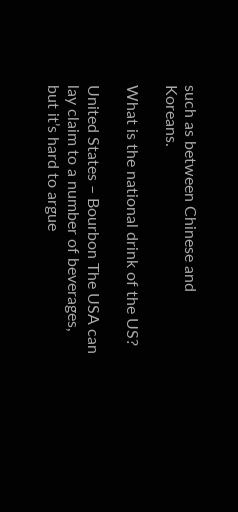such as between Chinese and Koreans.

What is the national drink of the US?

United States – Bourbon The USA can lay claim to a number of beverages, but it’s hard to argue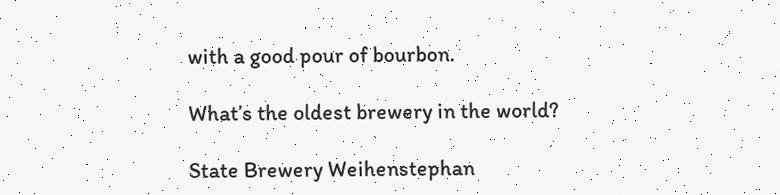with a good pour of bourbon.

What’s the oldest brewery in the world?

State Brewery Weihenstephan